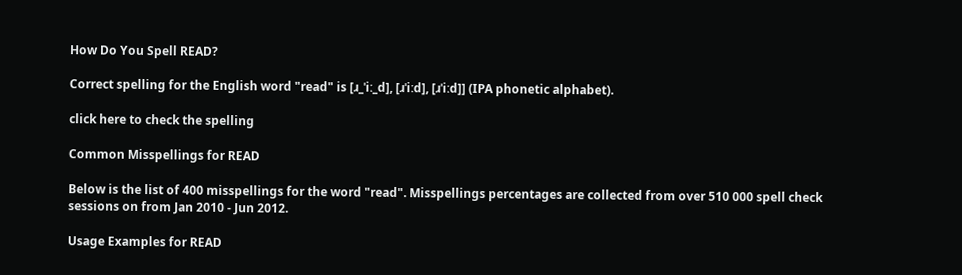How Do You Spell READ?

Correct spelling for the English word "read" is [ɹ_ˈiː_d], [ɹˈiːd], [ɹˈiːd]] (IPA phonetic alphabet).

click here to check the spelling

Common Misspellings for READ

Below is the list of 400 misspellings for the word "read". Misspellings percentages are collected from over 510 000 spell check sessions on from Jan 2010 - Jun 2012.

Usage Examples for READ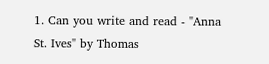1. Can you write and read - "Anna St. Ives" by Thomas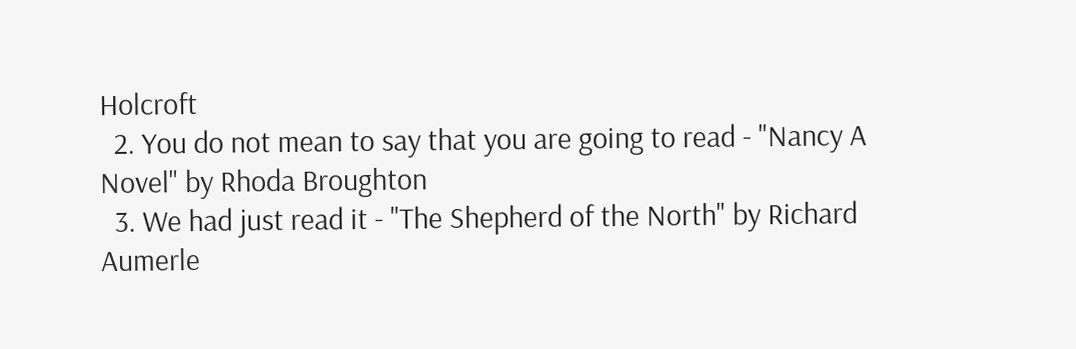Holcroft
  2. You do not mean to say that you are going to read - "Nancy A Novel" by Rhoda Broughton
  3. We had just read it - "The Shepherd of the North" by Richard Aumerle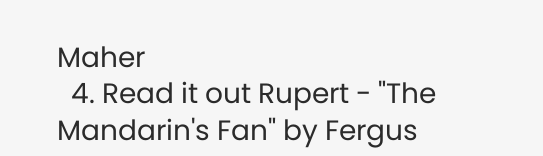Maher
  4. Read it out Rupert - "The Mandarin's Fan" by Fergus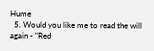Hume
  5. Would you like me to read the will again - "Red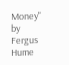Money" by Fergus Hume